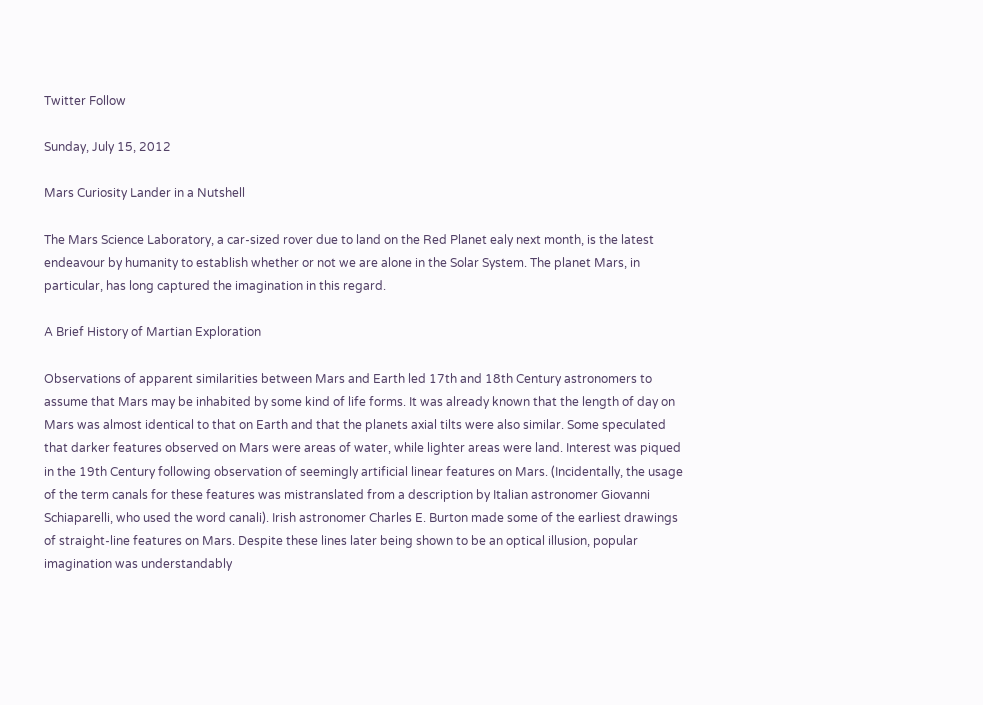Twitter Follow

Sunday, July 15, 2012

Mars Curiosity Lander in a Nutshell

The Mars Science Laboratory, a car-sized rover due to land on the Red Planet ealy next month, is the latest endeavour by humanity to establish whether or not we are alone in the Solar System. The planet Mars, in particular, has long captured the imagination in this regard.

A Brief History of Martian Exploration

Observations of apparent similarities between Mars and Earth led 17th and 18th Century astronomers to assume that Mars may be inhabited by some kind of life forms. It was already known that the length of day on Mars was almost identical to that on Earth and that the planets axial tilts were also similar. Some speculated that darker features observed on Mars were areas of water, while lighter areas were land. Interest was piqued in the 19th Century following observation of seemingly artificial linear features on Mars. (Incidentally, the usage of the term canals for these features was mistranslated from a description by Italian astronomer Giovanni Schiaparelli, who used the word canali). Irish astronomer Charles E. Burton made some of the earliest drawings of straight-line features on Mars. Despite these lines later being shown to be an optical illusion, popular imagination was understandably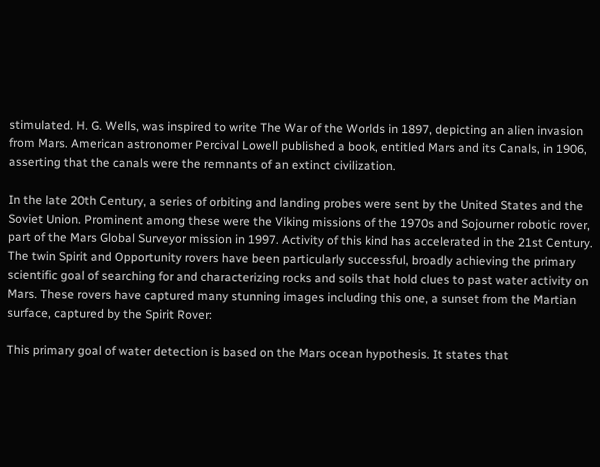stimulated. H. G. Wells, was inspired to write The War of the Worlds in 1897, depicting an alien invasion from Mars. American astronomer Percival Lowell published a book, entitled Mars and its Canals, in 1906, asserting that the canals were the remnants of an extinct civilization.

In the late 20th Century, a series of orbiting and landing probes were sent by the United States and the Soviet Union. Prominent among these were the Viking missions of the 1970s and Sojourner robotic rover, part of the Mars Global Surveyor mission in 1997. Activity of this kind has accelerated in the 21st Century. The twin Spirit and Opportunity rovers have been particularly successful, broadly achieving the primary scientific goal of searching for and characterizing rocks and soils that hold clues to past water activity on Mars. These rovers have captured many stunning images including this one, a sunset from the Martian surface, captured by the Spirit Rover:

This primary goal of water detection is based on the Mars ocean hypothesis. It states that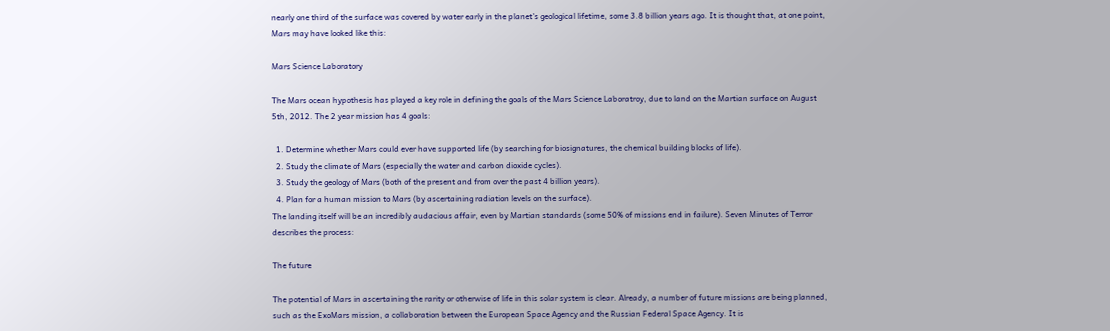nearly one third of the surface was covered by water early in the planet's geological lifetime, some 3.8 billion years ago. It is thought that, at one point, Mars may have looked like this:

Mars Science Laboratory

The Mars ocean hypothesis has played a key role in defining the goals of the Mars Science Laboratroy, due to land on the Martian surface on August 5th, 2012. The 2 year mission has 4 goals:

  1. Determine whether Mars could ever have supported life (by searching for biosignatures, the chemical building blocks of life).
  2. Study the climate of Mars (especially the water and carbon dioxide cycles).
  3. Study the geology of Mars (both of the present and from over the past 4 billion years).
  4. Plan for a human mission to Mars (by ascertaining radiation levels on the surface).
The landing itself will be an incredibly audacious affair, even by Martian standards (some 50% of missions end in failure). Seven Minutes of Terror describes the process:

The future

The potential of Mars in ascertaining the rarity or otherwise of life in this solar system is clear. Already, a number of future missions are being planned, such as the ExoMars mission, a collaboration between the European Space Agency and the Russian Federal Space Agency. It is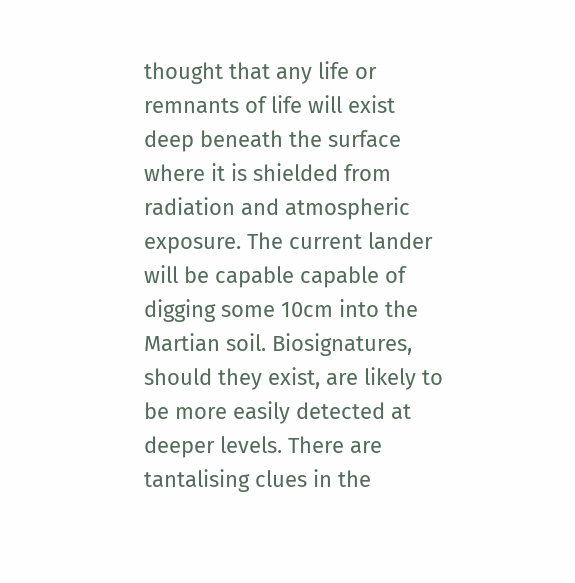thought that any life or remnants of life will exist deep beneath the surface where it is shielded from radiation and atmospheric exposure. The current lander will be capable capable of digging some 10cm into the Martian soil. Biosignatures, should they exist, are likely to be more easily detected at deeper levels. There are tantalising clues in the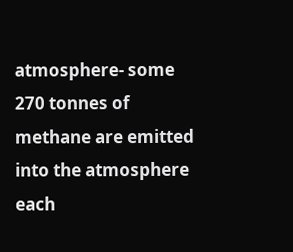atmosphere- some 270 tonnes of methane are emitted into the atmosphere each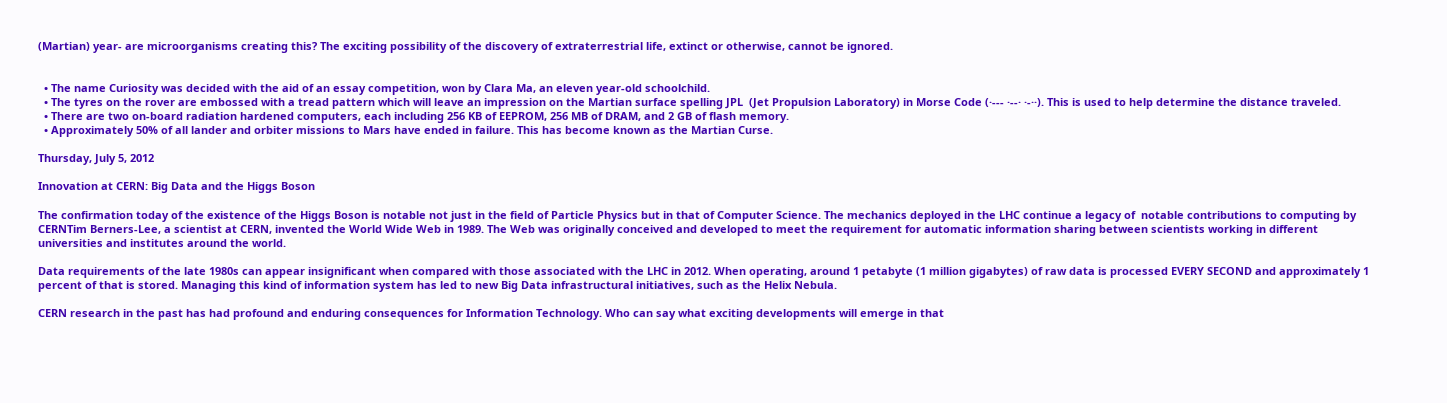(Martian) year- are microorganisms creating this? The exciting possibility of the discovery of extraterrestrial life, extinct or otherwise, cannot be ignored.


  • The name Curiosity was decided with the aid of an essay competition, won by Clara Ma, an eleven year-old schoolchild.
  • The tyres on the rover are embossed with a tread pattern which will leave an impression on the Martian surface spelling JPL  (Jet Propulsion Laboratory) in Morse Code (·--- ·--· ·-··). This is used to help determine the distance traveled.
  • There are two on-board radiation hardened computers, each including 256 KB of EEPROM, 256 MB of DRAM, and 2 GB of flash memory.
  • Approximately 50% of all lander and orbiter missions to Mars have ended in failure. This has become known as the Martian Curse.

Thursday, July 5, 2012

Innovation at CERN: Big Data and the Higgs Boson

The confirmation today of the existence of the Higgs Boson is notable not just in the field of Particle Physics but in that of Computer Science. The mechanics deployed in the LHC continue a legacy of  notable contributions to computing by CERNTim Berners-Lee, a scientist at CERN, invented the World Wide Web in 1989. The Web was originally conceived and developed to meet the requirement for automatic information sharing between scientists working in different universities and institutes around the world.

Data requirements of the late 1980s can appear insignificant when compared with those associated with the LHC in 2012. When operating, around 1 petabyte (1 million gigabytes) of raw data is processed EVERY SECOND and approximately 1 percent of that is stored. Managing this kind of information system has led to new Big Data infrastructural initiatives, such as the Helix Nebula.

CERN research in the past has had profound and enduring consequences for Information Technology. Who can say what exciting developments will emerge in that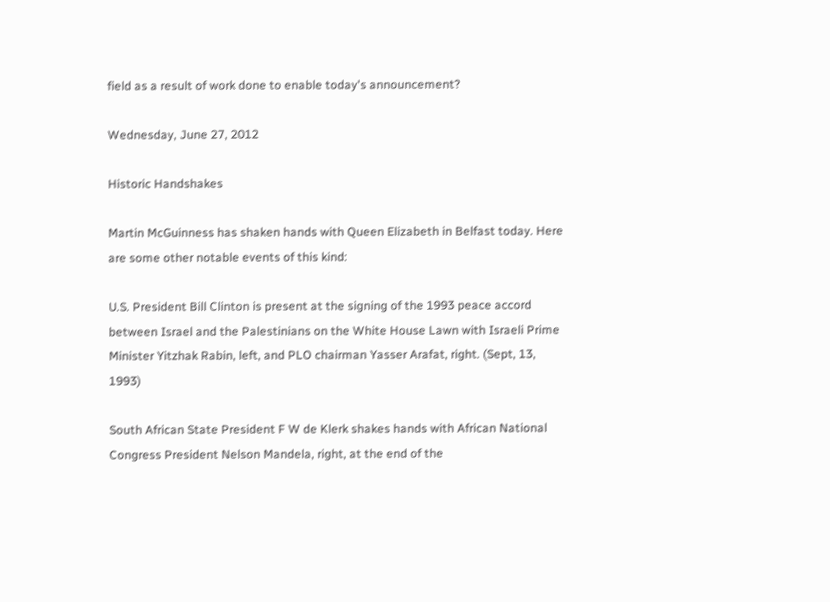field as a result of work done to enable today's announcement?

Wednesday, June 27, 2012

Historic Handshakes

Martin McGuinness has shaken hands with Queen Elizabeth in Belfast today. Here are some other notable events of this kind:

U.S. President Bill Clinton is present at the signing of the 1993 peace accord between Israel and the Palestinians on the White House Lawn with Israeli Prime Minister Yitzhak Rabin, left, and PLO chairman Yasser Arafat, right. (Sept, 13, 1993)

South African State President F W de Klerk shakes hands with African National Congress President Nelson Mandela, right, at the end of the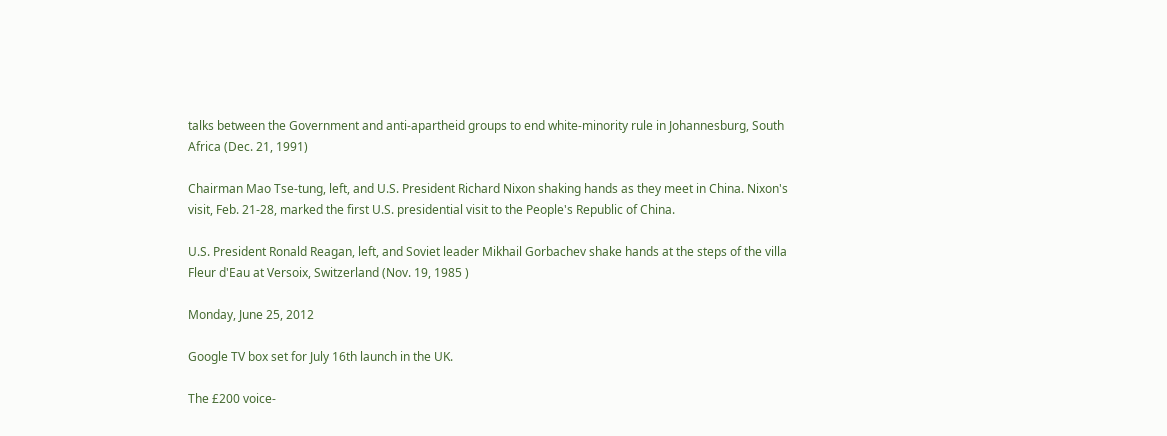talks between the Government and anti-apartheid groups to end white-minority rule in Johannesburg, South Africa (Dec. 21, 1991)

Chairman Mao Tse-tung, left, and U.S. President Richard Nixon shaking hands as they meet in China. Nixon's visit, Feb. 21-28, marked the first U.S. presidential visit to the People's Republic of China.

U.S. President Ronald Reagan, left, and Soviet leader Mikhail Gorbachev shake hands at the steps of the villa Fleur d'Eau at Versoix, Switzerland (Nov. 19, 1985 )

Monday, June 25, 2012

Google TV box set for July 16th launch in the UK.

The £200 voice-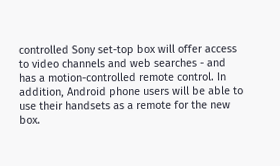controlled Sony set-top box will offer access to video channels and web searches - and has a motion-controlled remote control. In addition, Android phone users will be able to use their handsets as a remote for the new box.